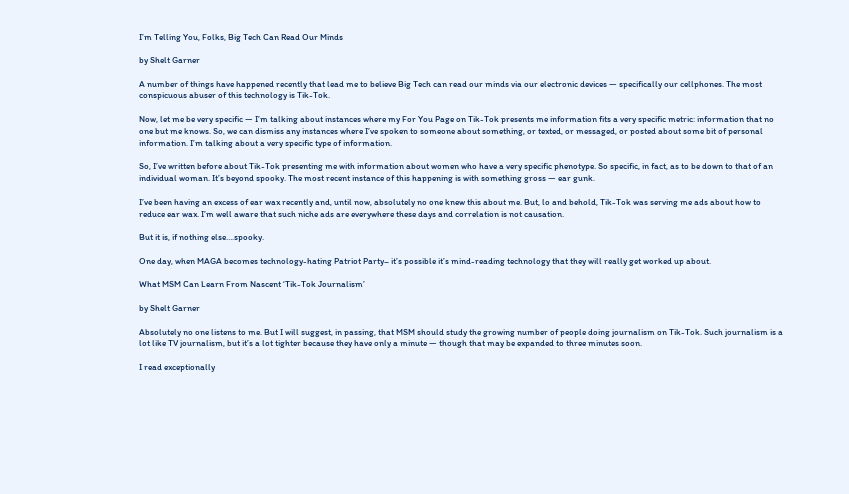I’m Telling You, Folks, Big Tech Can Read Our Minds

by Shelt Garner

A number of things have happened recently that lead me to believe Big Tech can read our minds via our electronic devices — specifically our cellphones. The most conspicuous abuser of this technology is Tik-Tok.

Now, let me be very specific — I’m talking about instances where my For You Page on Tik-Tok presents me information fits a very specific metric: information that no one but me knows. So, we can dismiss any instances where I’ve spoken to someone about something, or texted, or messaged, or posted about some bit of personal information. I’m talking about a very specific type of information.

So, I’ve written before about Tik-Tok presenting me with information about women who have a very specific phenotype. So specific, in fact, as to be down to that of an individual woman. It’s beyond spooky. The most recent instance of this happening is with something gross — ear gunk.

I’ve been having an excess of ear wax recently and, until now, absolutely no one knew this about me. But, lo and behold, Tik-Tok was serving me ads about how to reduce ear wax. I’m well aware that such niche ads are everywhere these days and correlation is not causation.

But it is, if nothing else….spooky.

One day, when MAGA becomes technology-hating Patriot Party– it’s possible it’s mind-reading technology that they will really get worked up about.

What MSM Can Learn From Nascent ‘Tik-Tok Journalism’

by Shelt Garner

Absolutely no one listens to me. But I will suggest, in passing, that MSM should study the growing number of people doing journalism on Tik-Tok. Such journalism is a lot like TV journalism, but it’s a lot tighter because they have only a minute — though that may be expanded to three minutes soon.

I read exceptionally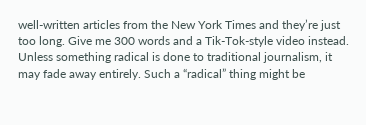well-written articles from the New York Times and they’re just too long. Give me 300 words and a Tik-Tok-style video instead. Unless something radical is done to traditional journalism, it may fade away entirely. Such a “radical” thing might be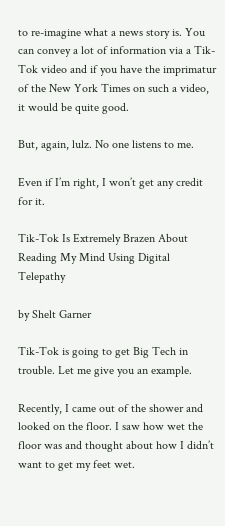to re-imagine what a news story is. You can convey a lot of information via a Tik-Tok video and if you have the imprimatur of the New York Times on such a video, it would be quite good.

But, again, lulz. No one listens to me.

Even if I’m right, I won’t get any credit for it.

Tik-Tok Is Extremely Brazen About Reading My Mind Using Digital Telepathy

by Shelt Garner

Tik-Tok is going to get Big Tech in trouble. Let me give you an example.

Recently, I came out of the shower and looked on the floor. I saw how wet the floor was and thought about how I didn’t want to get my feet wet.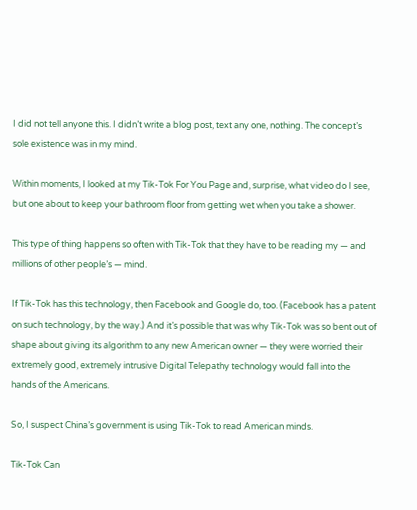I did not tell anyone this. I didn’t write a blog post, text any one, nothing. The concept’s sole existence was in my mind.

Within moments, I looked at my Tik-Tok For You Page and, surprise, what video do I see, but one about to keep your bathroom floor from getting wet when you take a shower.

This type of thing happens so often with Tik-Tok that they have to be reading my — and millions of other people’s — mind.

If Tik-Tok has this technology, then Facebook and Google do, too. (Facebook has a patent on such technology, by the way.) And it’s possible that was why Tik-Tok was so bent out of shape about giving its algorithm to any new American owner — they were worried their extremely good, extremely intrusive Digital Telepathy technology would fall into the hands of the Americans.

So, I suspect China’s government is using Tik-Tok to read American minds.

Tik-Tok Can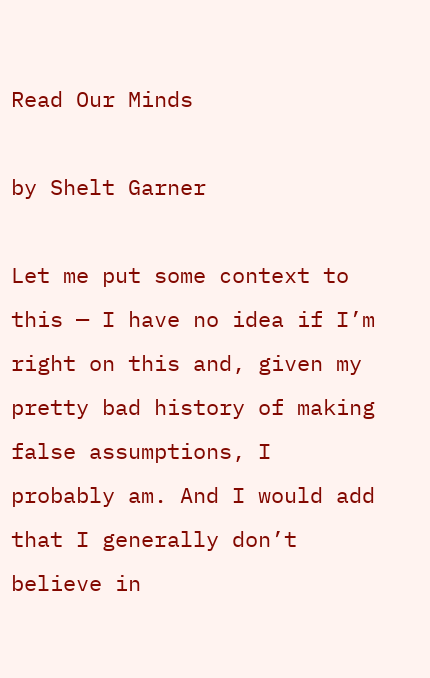Read Our Minds

by Shelt Garner

Let me put some context to this — I have no idea if I’m right on this and, given my pretty bad history of making false assumptions, I probably am. And I would add that I generally don’t believe in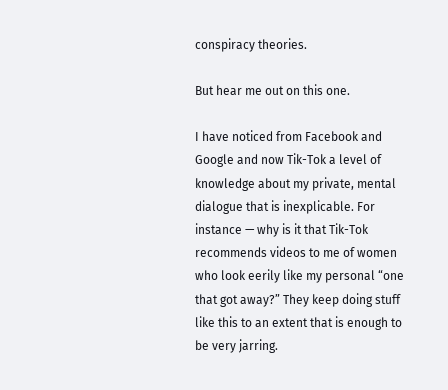conspiracy theories.

But hear me out on this one.

I have noticed from Facebook and Google and now Tik-Tok a level of knowledge about my private, mental dialogue that is inexplicable. For instance — why is it that Tik-Tok recommends videos to me of women who look eerily like my personal “one that got away?” They keep doing stuff like this to an extent that is enough to be very jarring.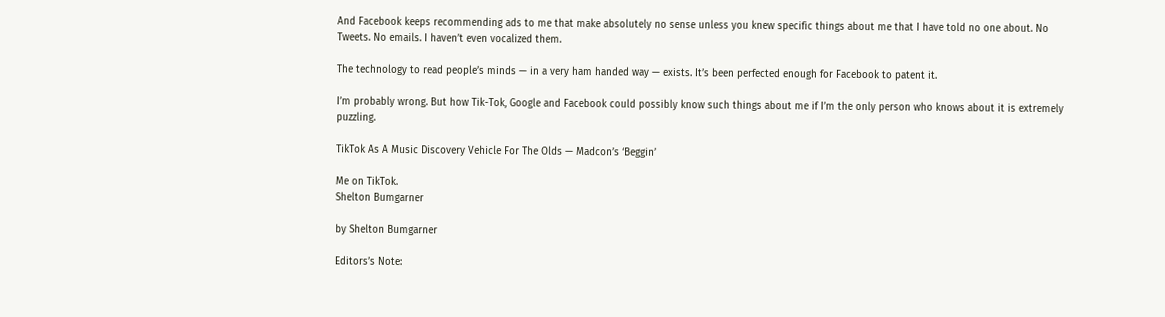And Facebook keeps recommending ads to me that make absolutely no sense unless you knew specific things about me that I have told no one about. No Tweets. No emails. I haven’t even vocalized them.

The technology to read people’s minds — in a very ham handed way — exists. It’s been perfected enough for Facebook to patent it.

I’m probably wrong. But how Tik-Tok, Google and Facebook could possibly know such things about me if I’m the only person who knows about it is extremely puzzling.

TikTok As A Music Discovery Vehicle For The Olds — Madcon’s ‘Beggin’

Me on TikTok.
Shelton Bumgarner

by Shelton Bumgarner

Editors’s Note: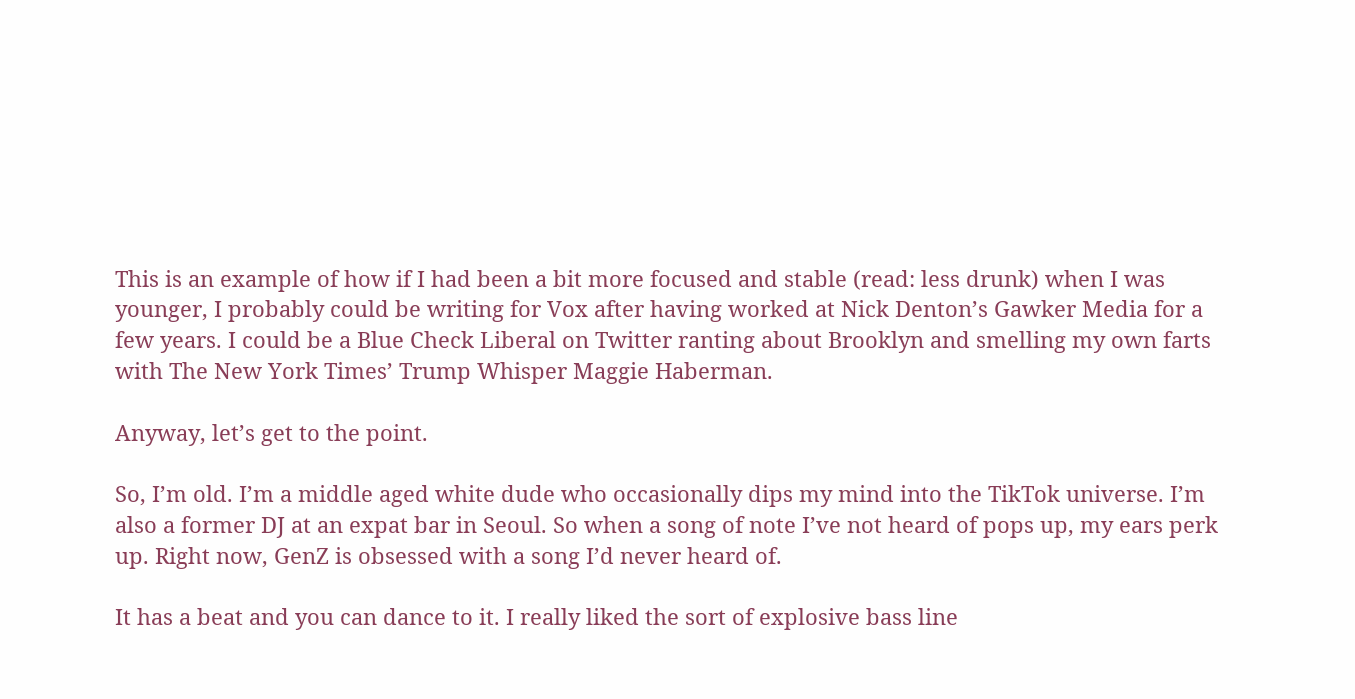This is an example of how if I had been a bit more focused and stable (read: less drunk) when I was younger, I probably could be writing for Vox after having worked at Nick Denton’s Gawker Media for a few years. I could be a Blue Check Liberal on Twitter ranting about Brooklyn and smelling my own farts with The New York Times’ Trump Whisper Maggie Haberman.

Anyway, let’s get to the point.

So, I’m old. I’m a middle aged white dude who occasionally dips my mind into the TikTok universe. I’m also a former DJ at an expat bar in Seoul. So when a song of note I’ve not heard of pops up, my ears perk up. Right now, GenZ is obsessed with a song I’d never heard of.

It has a beat and you can dance to it. I really liked the sort of explosive bass line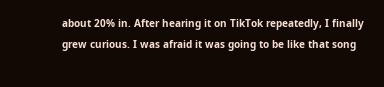about 20% in. After hearing it on TikTok repeatedly, I finally grew curious. I was afraid it was going to be like that song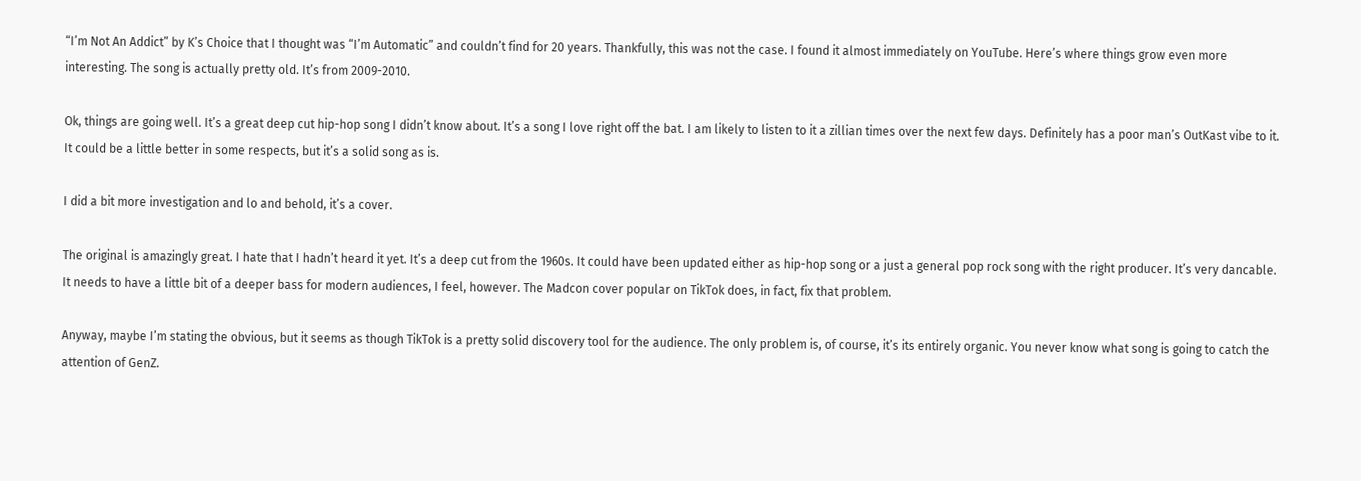“I’m Not An Addict” by K’s Choice that I thought was “I’m Automatic” and couldn’t find for 20 years. Thankfully, this was not the case. I found it almost immediately on YouTube. Here’s where things grow even more interesting. The song is actually pretty old. It’s from 2009-2010.

Ok, things are going well. It’s a great deep cut hip-hop song I didn’t know about. It’s a song I love right off the bat. I am likely to listen to it a zillian times over the next few days. Definitely has a poor man’s OutKast vibe to it. It could be a little better in some respects, but it’s a solid song as is.

I did a bit more investigation and lo and behold, it’s a cover.

The original is amazingly great. I hate that I hadn’t heard it yet. It’s a deep cut from the 1960s. It could have been updated either as hip-hop song or a just a general pop rock song with the right producer. It’s very dancable. It needs to have a little bit of a deeper bass for modern audiences, I feel, however. The Madcon cover popular on TikTok does, in fact, fix that problem.

Anyway, maybe I’m stating the obvious, but it seems as though TikTok is a pretty solid discovery tool for the audience. The only problem is, of course, it’s its entirely organic. You never know what song is going to catch the attention of GenZ.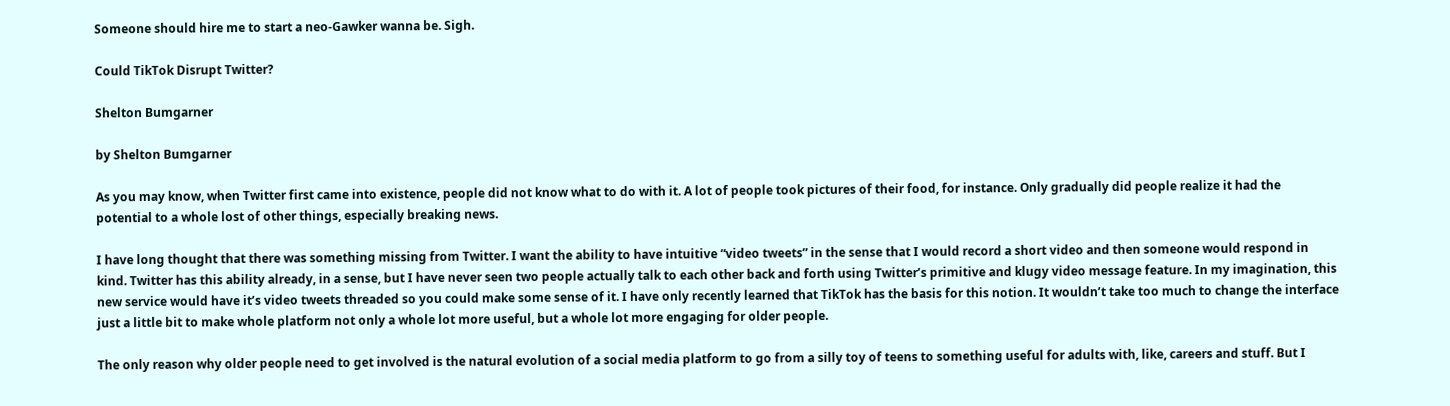Someone should hire me to start a neo-Gawker wanna be. Sigh.

Could TikTok Disrupt Twitter?

Shelton Bumgarner

by Shelton Bumgarner

As you may know, when Twitter first came into existence, people did not know what to do with it. A lot of people took pictures of their food, for instance. Only gradually did people realize it had the potential to a whole lost of other things, especially breaking news.

I have long thought that there was something missing from Twitter. I want the ability to have intuitive “video tweets” in the sense that I would record a short video and then someone would respond in kind. Twitter has this ability already, in a sense, but I have never seen two people actually talk to each other back and forth using Twitter’s primitive and klugy video message feature. In my imagination, this new service would have it’s video tweets threaded so you could make some sense of it. I have only recently learned that TikTok has the basis for this notion. It wouldn’t take too much to change the interface just a little bit to make whole platform not only a whole lot more useful, but a whole lot more engaging for older people.

The only reason why older people need to get involved is the natural evolution of a social media platform to go from a silly toy of teens to something useful for adults with, like, careers and stuff. But I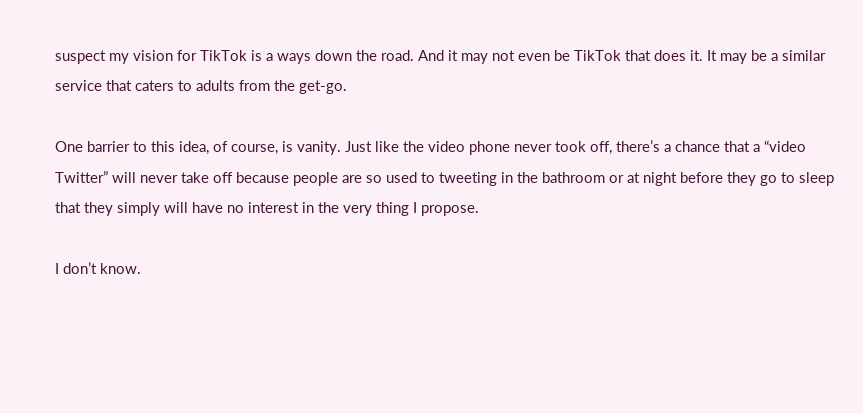suspect my vision for TikTok is a ways down the road. And it may not even be TikTok that does it. It may be a similar service that caters to adults from the get-go.

One barrier to this idea, of course, is vanity. Just like the video phone never took off, there’s a chance that a “video Twitter” will never take off because people are so used to tweeting in the bathroom or at night before they go to sleep that they simply will have no interest in the very thing I propose.

I don’t know.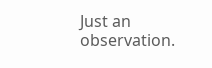Just an observation.